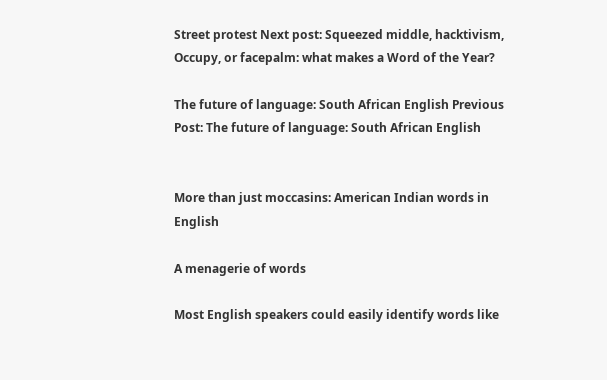Street protest Next post: Squeezed middle, hacktivism, Occupy, or facepalm: what makes a Word of the Year?

The future of language: South African English Previous Post: The future of language: South African English


More than just moccasins: American Indian words in English

A menagerie of words

Most English speakers could easily identify words like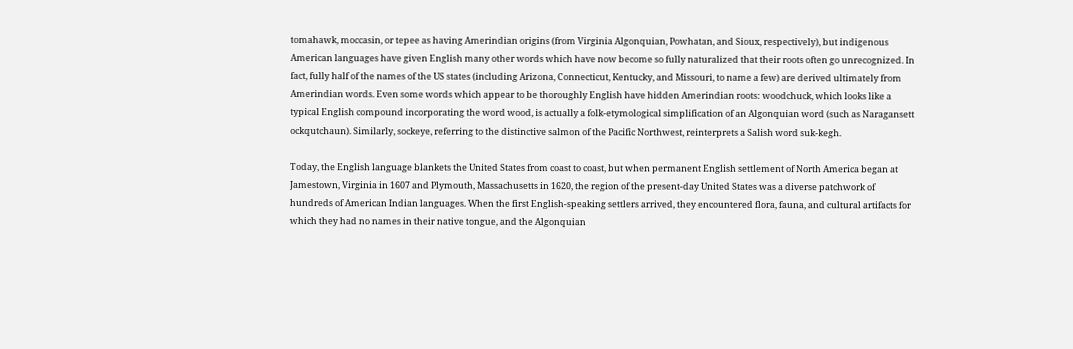tomahawk, moccasin, or tepee as having Amerindian origins (from Virginia Algonquian, Powhatan, and Sioux, respectively), but indigenous American languages have given English many other words which have now become so fully naturalized that their roots often go unrecognized. In fact, fully half of the names of the US states (including Arizona, Connecticut, Kentucky, and Missouri, to name a few) are derived ultimately from Amerindian words. Even some words which appear to be thoroughly English have hidden Amerindian roots: woodchuck, which looks like a typical English compound incorporating the word wood, is actually a folk-etymological simplification of an Algonquian word (such as Naragansett ockqutchaun). Similarly, sockeye, referring to the distinctive salmon of the Pacific Northwest, reinterprets a Salish word suk-kegh.

Today, the English language blankets the United States from coast to coast, but when permanent English settlement of North America began at Jamestown, Virginia in 1607 and Plymouth, Massachusetts in 1620, the region of the present-day United States was a diverse patchwork of hundreds of American Indian languages. When the first English-speaking settlers arrived, they encountered flora, fauna, and cultural artifacts for which they had no names in their native tongue, and the Algonquian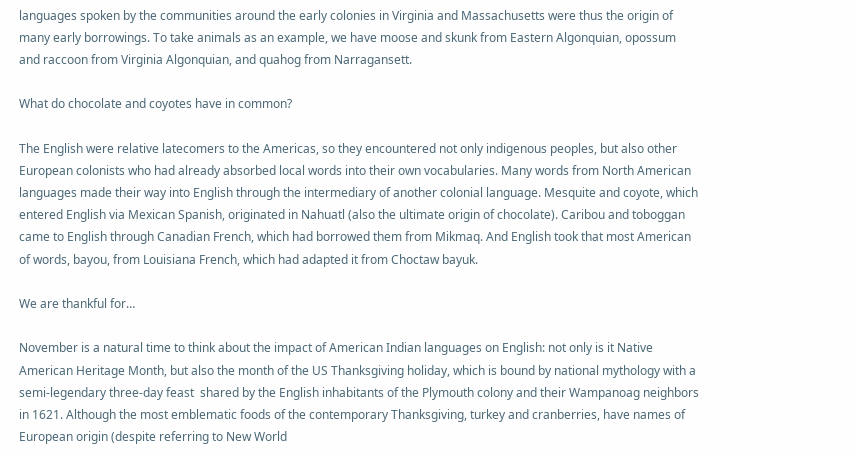languages spoken by the communities around the early colonies in Virginia and Massachusetts were thus the origin of many early borrowings. To take animals as an example, we have moose and skunk from Eastern Algonquian, opossum and raccoon from Virginia Algonquian, and quahog from Narragansett.

What do chocolate and coyotes have in common?

The English were relative latecomers to the Americas, so they encountered not only indigenous peoples, but also other European colonists who had already absorbed local words into their own vocabularies. Many words from North American languages made their way into English through the intermediary of another colonial language. Mesquite and coyote, which entered English via Mexican Spanish, originated in Nahuatl (also the ultimate origin of chocolate). Caribou and toboggan came to English through Canadian French, which had borrowed them from Mikmaq. And English took that most American of words, bayou, from Louisiana French, which had adapted it from Choctaw bayuk.

We are thankful for…

November is a natural time to think about the impact of American Indian languages on English: not only is it Native American Heritage Month, but also the month of the US Thanksgiving holiday, which is bound by national mythology with a semi-legendary three-day feast  shared by the English inhabitants of the Plymouth colony and their Wampanoag neighbors in 1621. Although the most emblematic foods of the contemporary Thanksgiving, turkey and cranberries, have names of European origin (despite referring to New World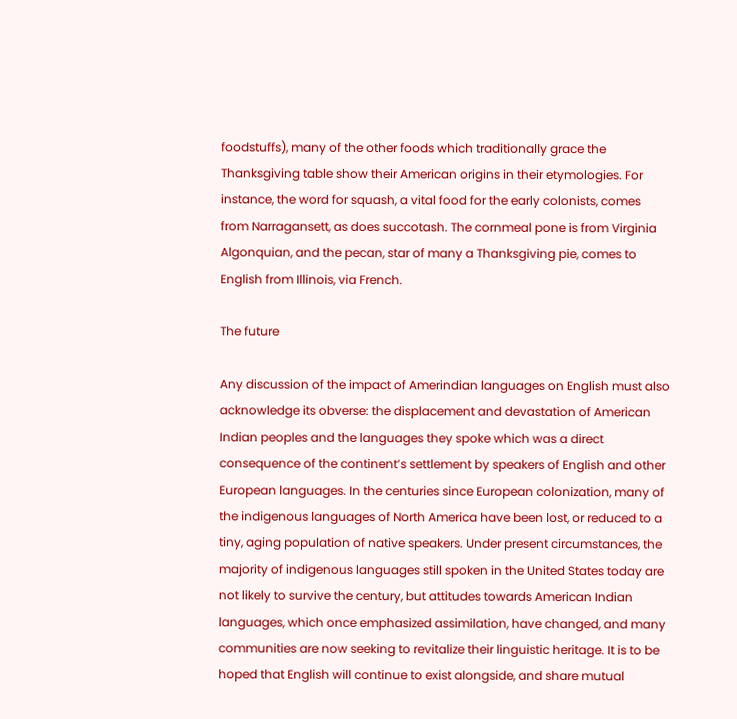foodstuffs), many of the other foods which traditionally grace the Thanksgiving table show their American origins in their etymologies. For instance, the word for squash, a vital food for the early colonists, comes from Narragansett, as does succotash. The cornmeal pone is from Virginia Algonquian, and the pecan, star of many a Thanksgiving pie, comes to English from Illinois, via French.

The future

Any discussion of the impact of Amerindian languages on English must also acknowledge its obverse: the displacement and devastation of American Indian peoples and the languages they spoke which was a direct consequence of the continent’s settlement by speakers of English and other European languages. In the centuries since European colonization, many of the indigenous languages of North America have been lost, or reduced to a tiny, aging population of native speakers. Under present circumstances, the majority of indigenous languages still spoken in the United States today are not likely to survive the century, but attitudes towards American Indian languages, which once emphasized assimilation, have changed, and many communities are now seeking to revitalize their linguistic heritage. It is to be hoped that English will continue to exist alongside, and share mutual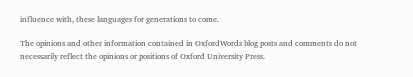influence with, these languages for generations to come.

The opinions and other information contained in OxfordWords blog posts and comments do not necessarily reflect the opinions or positions of Oxford University Press.